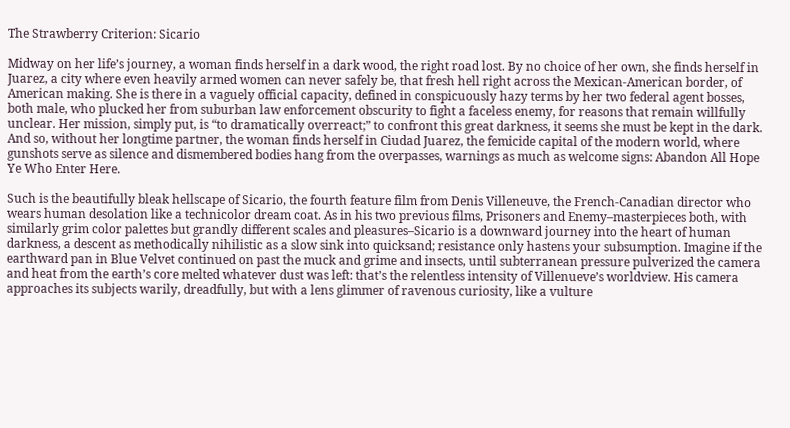The Strawberry Criterion: Sicario

Midway on her life’s journey, a woman finds herself in a dark wood, the right road lost. By no choice of her own, she finds herself in Juarez, a city where even heavily armed women can never safely be, that fresh hell right across the Mexican-American border, of American making. She is there in a vaguely official capacity, defined in conspicuously hazy terms by her two federal agent bosses, both male, who plucked her from suburban law enforcement obscurity to fight a faceless enemy, for reasons that remain willfully unclear. Her mission, simply put, is “to dramatically overreact;” to confront this great darkness, it seems she must be kept in the dark. And so, without her longtime partner, the woman finds herself in Ciudad Juarez, the femicide capital of the modern world, where gunshots serve as silence and dismembered bodies hang from the overpasses, warnings as much as welcome signs: Abandon All Hope Ye Who Enter Here.

Such is the beautifully bleak hellscape of Sicario, the fourth feature film from Denis Villeneuve, the French-Canadian director who wears human desolation like a technicolor dream coat. As in his two previous films, Prisoners and Enemy–masterpieces both, with similarly grim color palettes but grandly different scales and pleasures–Sicario is a downward journey into the heart of human darkness, a descent as methodically nihilistic as a slow sink into quicksand; resistance only hastens your subsumption. Imagine if the earthward pan in Blue Velvet continued on past the muck and grime and insects, until subterranean pressure pulverized the camera and heat from the earth’s core melted whatever dust was left: that’s the relentless intensity of Villenueve’s worldview. His camera approaches its subjects warily, dreadfully, but with a lens glimmer of ravenous curiosity, like a vulture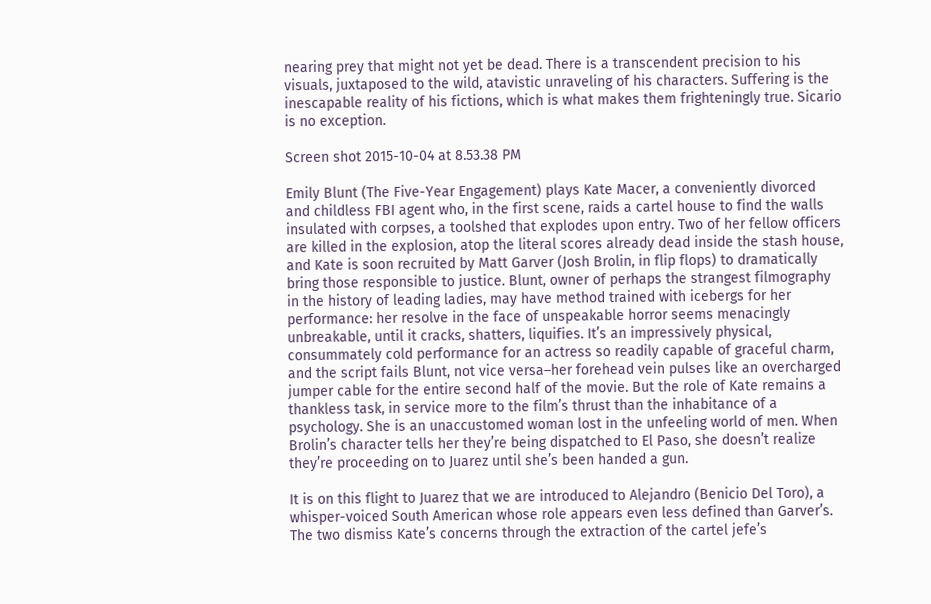nearing prey that might not yet be dead. There is a transcendent precision to his visuals, juxtaposed to the wild, atavistic unraveling of his characters. Suffering is the inescapable reality of his fictions, which is what makes them frighteningly true. Sicario is no exception.

Screen shot 2015-10-04 at 8.53.38 PM

Emily Blunt (The Five-Year Engagement) plays Kate Macer, a conveniently divorced and childless FBI agent who, in the first scene, raids a cartel house to find the walls insulated with corpses, a toolshed that explodes upon entry. Two of her fellow officers are killed in the explosion, atop the literal scores already dead inside the stash house, and Kate is soon recruited by Matt Garver (Josh Brolin, in flip flops) to dramatically bring those responsible to justice. Blunt, owner of perhaps the strangest filmography in the history of leading ladies, may have method trained with icebergs for her performance: her resolve in the face of unspeakable horror seems menacingly unbreakable, until it cracks, shatters, liquifies. It’s an impressively physical, consummately cold performance for an actress so readily capable of graceful charm, and the script fails Blunt, not vice versa–her forehead vein pulses like an overcharged jumper cable for the entire second half of the movie. But the role of Kate remains a thankless task, in service more to the film’s thrust than the inhabitance of a psychology. She is an unaccustomed woman lost in the unfeeling world of men. When Brolin’s character tells her they’re being dispatched to El Paso, she doesn’t realize they’re proceeding on to Juarez until she’s been handed a gun.

It is on this flight to Juarez that we are introduced to Alejandro (Benicio Del Toro), a whisper-voiced South American whose role appears even less defined than Garver’s. The two dismiss Kate’s concerns through the extraction of the cartel jefe’s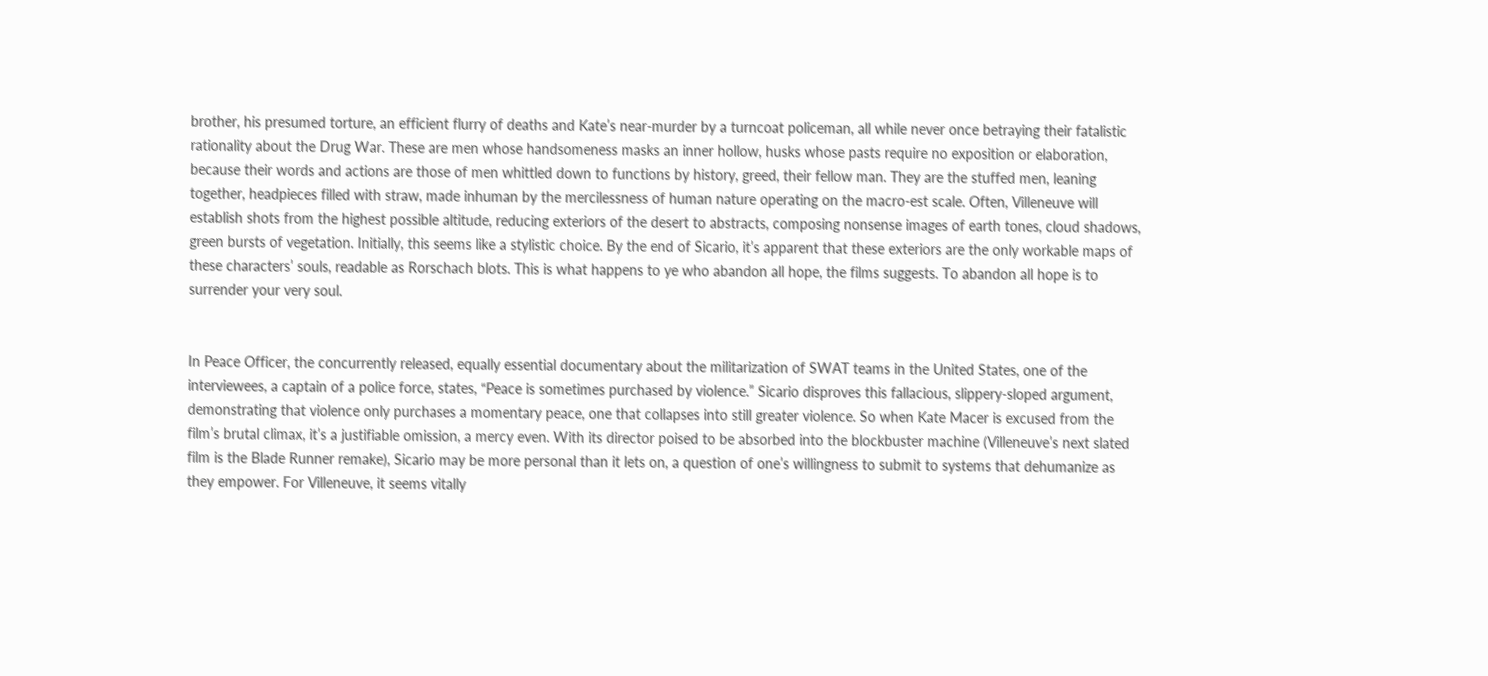brother, his presumed torture, an efficient flurry of deaths and Kate’s near-murder by a turncoat policeman, all while never once betraying their fatalistic rationality about the Drug War. These are men whose handsomeness masks an inner hollow, husks whose pasts require no exposition or elaboration, because their words and actions are those of men whittled down to functions by history, greed, their fellow man. They are the stuffed men, leaning together, headpieces filled with straw, made inhuman by the mercilessness of human nature operating on the macro-est scale. Often, Villeneuve will establish shots from the highest possible altitude, reducing exteriors of the desert to abstracts, composing nonsense images of earth tones, cloud shadows, green bursts of vegetation. Initially, this seems like a stylistic choice. By the end of Sicario, it’s apparent that these exteriors are the only workable maps of these characters’ souls, readable as Rorschach blots. This is what happens to ye who abandon all hope, the films suggests. To abandon all hope is to surrender your very soul.


In Peace Officer, the concurrently released, equally essential documentary about the militarization of SWAT teams in the United States, one of the interviewees, a captain of a police force, states, “Peace is sometimes purchased by violence.” Sicario disproves this fallacious, slippery-sloped argument, demonstrating that violence only purchases a momentary peace, one that collapses into still greater violence. So when Kate Macer is excused from the film’s brutal climax, it’s a justifiable omission, a mercy even. With its director poised to be absorbed into the blockbuster machine (Villeneuve’s next slated film is the Blade Runner remake), Sicario may be more personal than it lets on, a question of one’s willingness to submit to systems that dehumanize as they empower. For Villeneuve, it seems vitally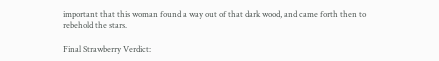important that this woman found a way out of that dark wood, and came forth then to rebehold the stars.

Final Strawberry Verdict: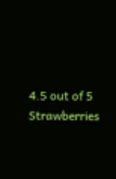4.5 out of 5 Strawberries